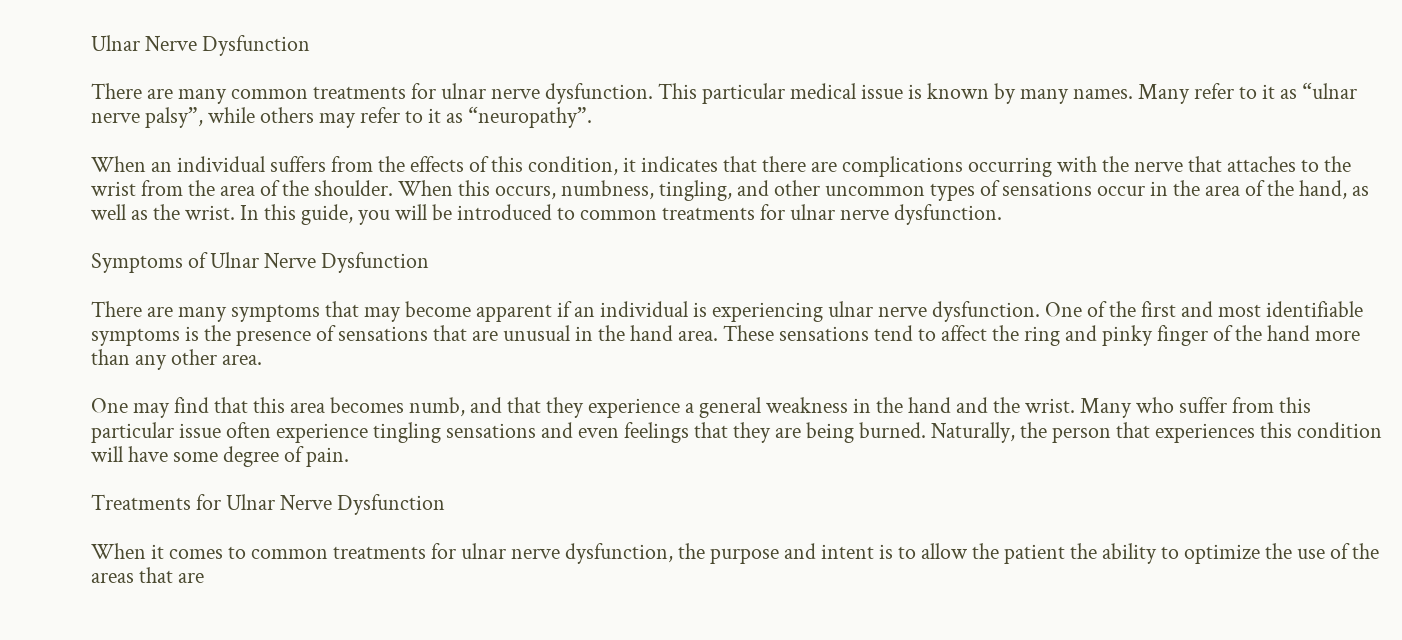Ulnar Nerve Dysfunction

There are many common treatments for ulnar nerve dysfunction. This particular medical issue is known by many names. Many refer to it as “ulnar nerve palsy”, while others may refer to it as “neuropathy”.

When an individual suffers from the effects of this condition, it indicates that there are complications occurring with the nerve that attaches to the wrist from the area of the shoulder. When this occurs, numbness, tingling, and other uncommon types of sensations occur in the area of the hand, as well as the wrist. In this guide, you will be introduced to common treatments for ulnar nerve dysfunction.

Symptoms of Ulnar Nerve Dysfunction

There are many symptoms that may become apparent if an individual is experiencing ulnar nerve dysfunction. One of the first and most identifiable symptoms is the presence of sensations that are unusual in the hand area. These sensations tend to affect the ring and pinky finger of the hand more than any other area.

One may find that this area becomes numb, and that they experience a general weakness in the hand and the wrist. Many who suffer from this particular issue often experience tingling sensations and even feelings that they are being burned. Naturally, the person that experiences this condition will have some degree of pain.

Treatments for Ulnar Nerve Dysfunction

When it comes to common treatments for ulnar nerve dysfunction, the purpose and intent is to allow the patient the ability to optimize the use of the areas that are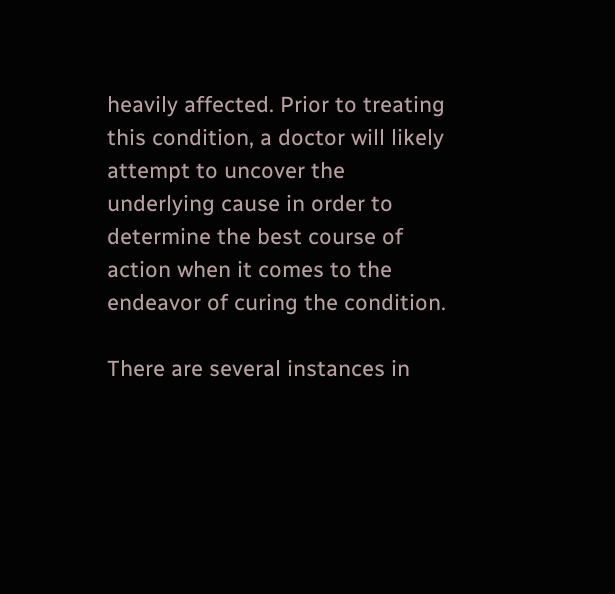heavily affected. Prior to treating this condition, a doctor will likely attempt to uncover the underlying cause in order to determine the best course of action when it comes to the endeavor of curing the condition.

There are several instances in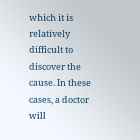which it is relatively difficult to discover the cause. In these cases, a doctor will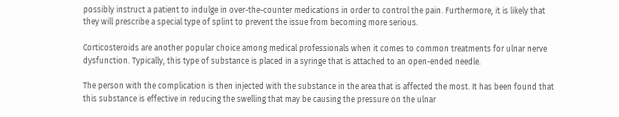possibly instruct a patient to indulge in over-the-counter medications in order to control the pain. Furthermore, it is likely that they will prescribe a special type of splint to prevent the issue from becoming more serious.

Corticosteroids are another popular choice among medical professionals when it comes to common treatments for ulnar nerve dysfunction. Typically, this type of substance is placed in a syringe that is attached to an open-ended needle.

The person with the complication is then injected with the substance in the area that is affected the most. It has been found that this substance is effective in reducing the swelling that may be causing the pressure on the ulnar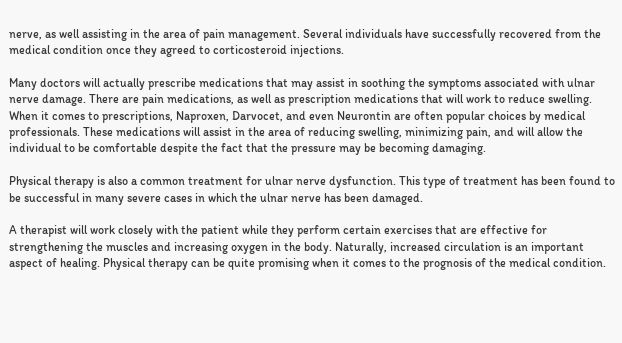nerve, as well assisting in the area of pain management. Several individuals have successfully recovered from the medical condition once they agreed to corticosteroid injections.

Many doctors will actually prescribe medications that may assist in soothing the symptoms associated with ulnar nerve damage. There are pain medications, as well as prescription medications that will work to reduce swelling. When it comes to prescriptions, Naproxen, Darvocet, and even Neurontin are often popular choices by medical professionals. These medications will assist in the area of reducing swelling, minimizing pain, and will allow the individual to be comfortable despite the fact that the pressure may be becoming damaging.

Physical therapy is also a common treatment for ulnar nerve dysfunction. This type of treatment has been found to be successful in many severe cases in which the ulnar nerve has been damaged.

A therapist will work closely with the patient while they perform certain exercises that are effective for strengthening the muscles and increasing oxygen in the body. Naturally, increased circulation is an important aspect of healing. Physical therapy can be quite promising when it comes to the prognosis of the medical condition.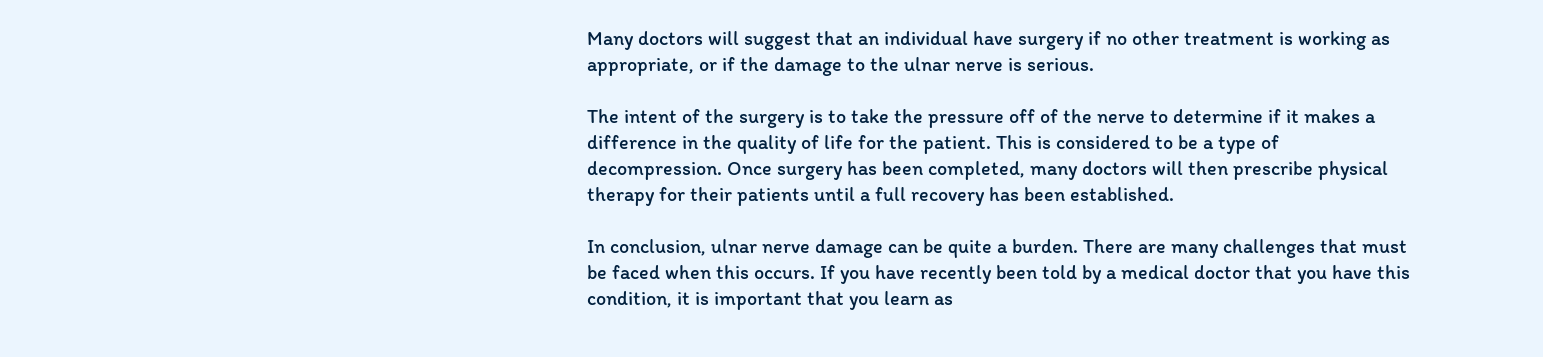Many doctors will suggest that an individual have surgery if no other treatment is working as appropriate, or if the damage to the ulnar nerve is serious.

The intent of the surgery is to take the pressure off of the nerve to determine if it makes a difference in the quality of life for the patient. This is considered to be a type of decompression. Once surgery has been completed, many doctors will then prescribe physical therapy for their patients until a full recovery has been established.

In conclusion, ulnar nerve damage can be quite a burden. There are many challenges that must be faced when this occurs. If you have recently been told by a medical doctor that you have this condition, it is important that you learn as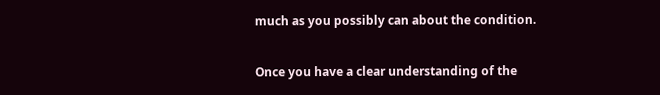much as you possibly can about the condition.

Once you have a clear understanding of the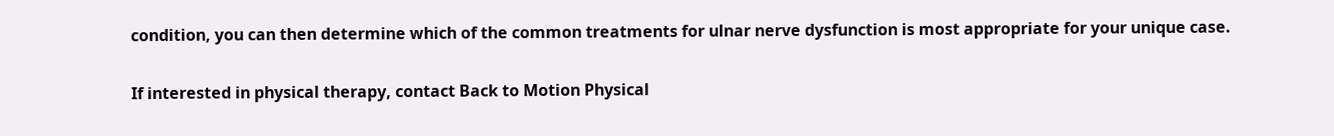condition, you can then determine which of the common treatments for ulnar nerve dysfunction is most appropriate for your unique case.

If interested in physical therapy, contact Back to Motion Physical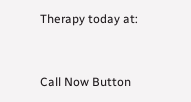Therapy today at:


Call Now Button